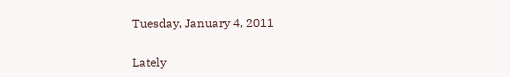Tuesday, January 4, 2011


Lately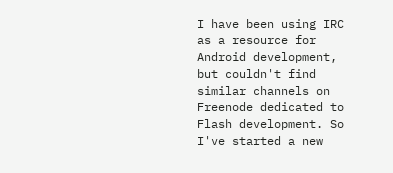I have been using IRC as a resource for Android development, but couldn't find similar channels on Freenode dedicated to Flash development. So I've started a new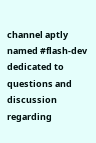channel aptly named #flash-dev dedicated to questions and discussion regarding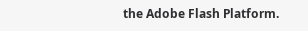the Adobe Flash Platform.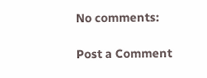No comments:

Post a Comment